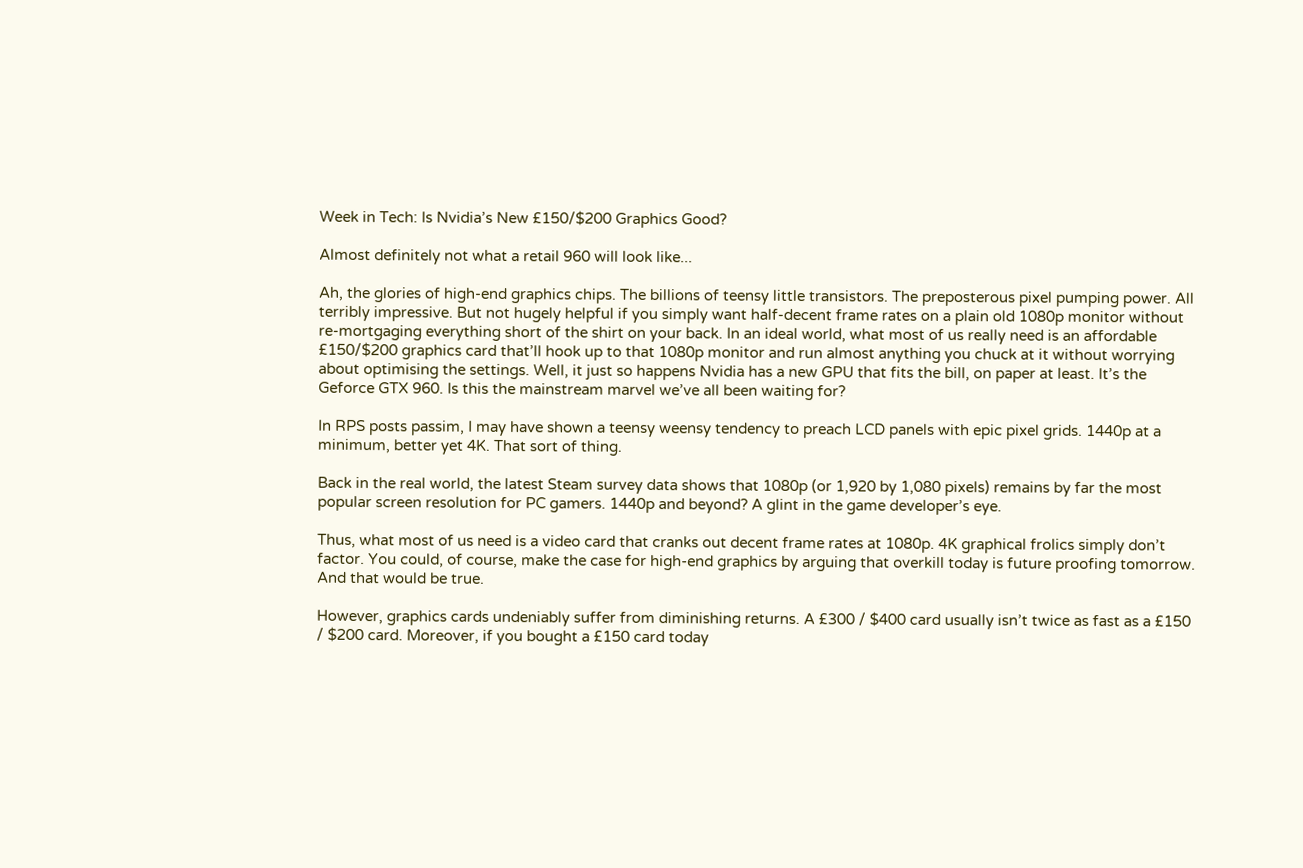Week in Tech: Is Nvidia’s New £150/$200 Graphics Good?

Almost definitely not what a retail 960 will look like...

Ah, the glories of high-end graphics chips. The billions of teensy little transistors. The preposterous pixel pumping power. All terribly impressive. But not hugely helpful if you simply want half-decent frame rates on a plain old 1080p monitor without re-mortgaging everything short of the shirt on your back. In an ideal world, what most of us really need is an affordable £150/$200 graphics card that’ll hook up to that 1080p monitor and run almost anything you chuck at it without worrying about optimising the settings. Well, it just so happens Nvidia has a new GPU that fits the bill, on paper at least. It’s the Geforce GTX 960. Is this the mainstream marvel we’ve all been waiting for?

In RPS posts passim, I may have shown a teensy weensy tendency to preach LCD panels with epic pixel grids. 1440p at a minimum, better yet 4K. That sort of thing.

Back in the real world, the latest Steam survey data shows that 1080p (or 1,920 by 1,080 pixels) remains by far the most popular screen resolution for PC gamers. 1440p and beyond? A glint in the game developer’s eye.

Thus, what most of us need is a video card that cranks out decent frame rates at 1080p. 4K graphical frolics simply don’t factor. You could, of course, make the case for high-end graphics by arguing that overkill today is future proofing tomorrow. And that would be true.

However, graphics cards undeniably suffer from diminishing returns. A £300 / $400 card usually isn’t twice as fast as a £150 / $200 card. Moreover, if you bought a £150 card today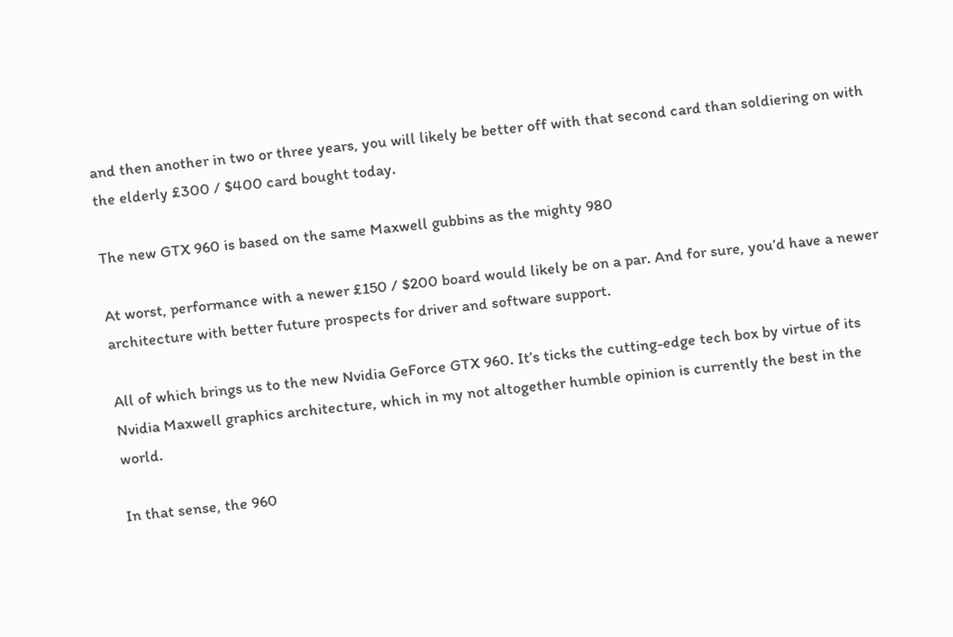and then another in two or three years, you will likely be better off with that second card than soldiering on with the elderly £300 / $400 card bought today.

The new GTX 960 is based on the same Maxwell gubbins as the mighty 980

At worst, performance with a newer £150 / $200 board would likely be on a par. And for sure, you’d have a newer architecture with better future prospects for driver and software support.

All of which brings us to the new Nvidia GeForce GTX 960. It’s ticks the cutting-edge tech box by virtue of its Nvidia Maxwell graphics architecture, which in my not altogether humble opinion is currently the best in the world.

In that sense, the 960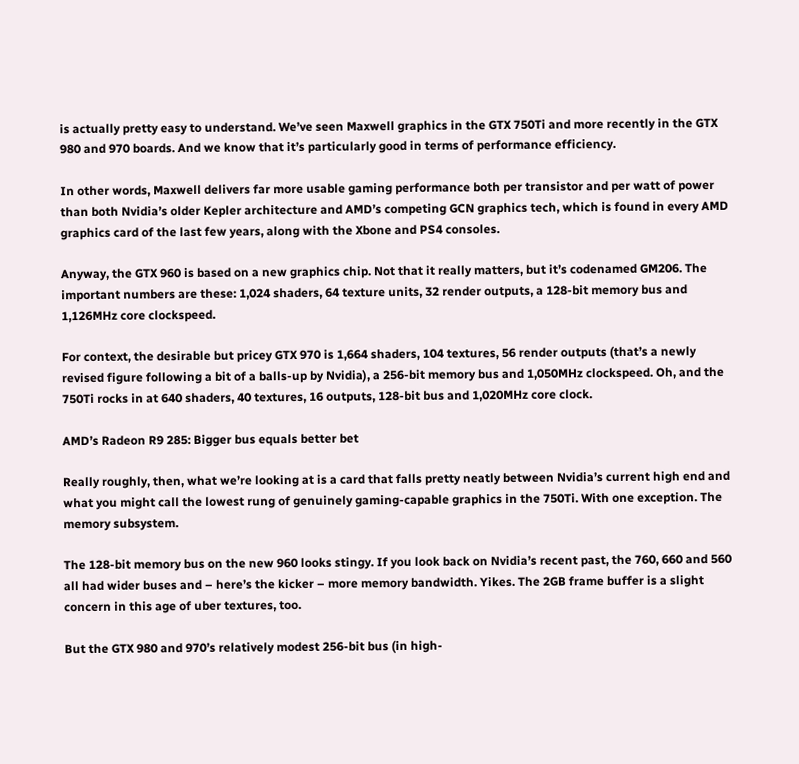is actually pretty easy to understand. We’ve seen Maxwell graphics in the GTX 750Ti and more recently in the GTX 980 and 970 boards. And we know that it’s particularly good in terms of performance efficiency.

In other words, Maxwell delivers far more usable gaming performance both per transistor and per watt of power than both Nvidia’s older Kepler architecture and AMD’s competing GCN graphics tech, which is found in every AMD graphics card of the last few years, along with the Xbone and PS4 consoles.

Anyway, the GTX 960 is based on a new graphics chip. Not that it really matters, but it’s codenamed GM206. The important numbers are these: 1,024 shaders, 64 texture units, 32 render outputs, a 128-bit memory bus and 1,126MHz core clockspeed.

For context, the desirable but pricey GTX 970 is 1,664 shaders, 104 textures, 56 render outputs (that’s a newly revised figure following a bit of a balls-up by Nvidia), a 256-bit memory bus and 1,050MHz clockspeed. Oh, and the 750Ti rocks in at 640 shaders, 40 textures, 16 outputs, 128-bit bus and 1,020MHz core clock.

AMD’s Radeon R9 285: Bigger bus equals better bet

Really roughly, then, what we’re looking at is a card that falls pretty neatly between Nvidia’s current high end and what you might call the lowest rung of genuinely gaming-capable graphics in the 750Ti. With one exception. The memory subsystem.

The 128-bit memory bus on the new 960 looks stingy. If you look back on Nvidia’s recent past, the 760, 660 and 560 all had wider buses and – here’s the kicker – more memory bandwidth. Yikes. The 2GB frame buffer is a slight concern in this age of uber textures, too.

But the GTX 980 and 970’s relatively modest 256-bit bus (in high-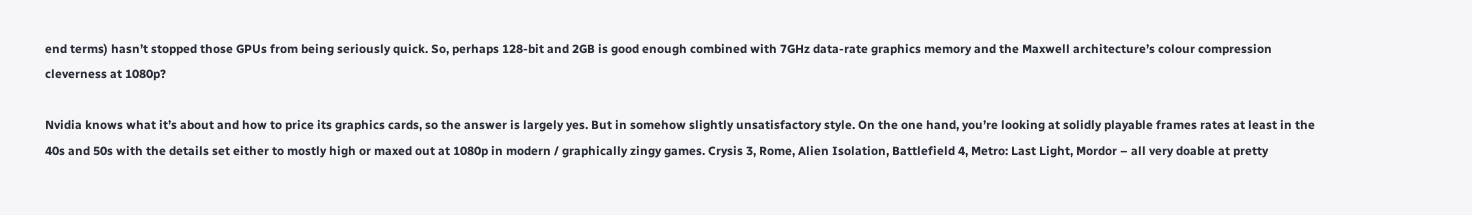end terms) hasn’t stopped those GPUs from being seriously quick. So, perhaps 128-bit and 2GB is good enough combined with 7GHz data-rate graphics memory and the Maxwell architecture’s colour compression cleverness at 1080p?

Nvidia knows what it’s about and how to price its graphics cards, so the answer is largely yes. But in somehow slightly unsatisfactory style. On the one hand, you’re looking at solidly playable frames rates at least in the 40s and 50s with the details set either to mostly high or maxed out at 1080p in modern / graphically zingy games. Crysis 3, Rome, Alien Isolation, Battlefield 4, Metro: Last Light, Mordor – all very doable at pretty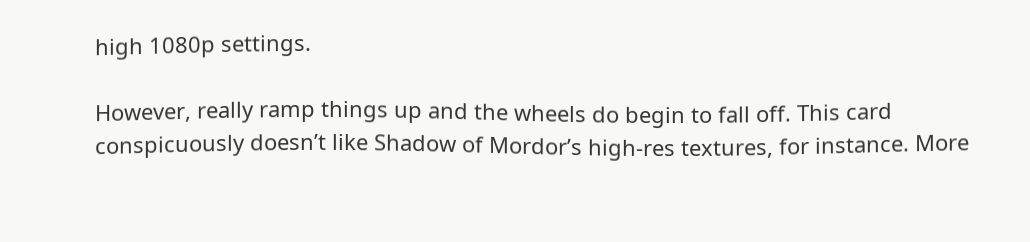high 1080p settings.

However, really ramp things up and the wheels do begin to fall off. This card conspicuously doesn’t like Shadow of Mordor’s high-res textures, for instance. More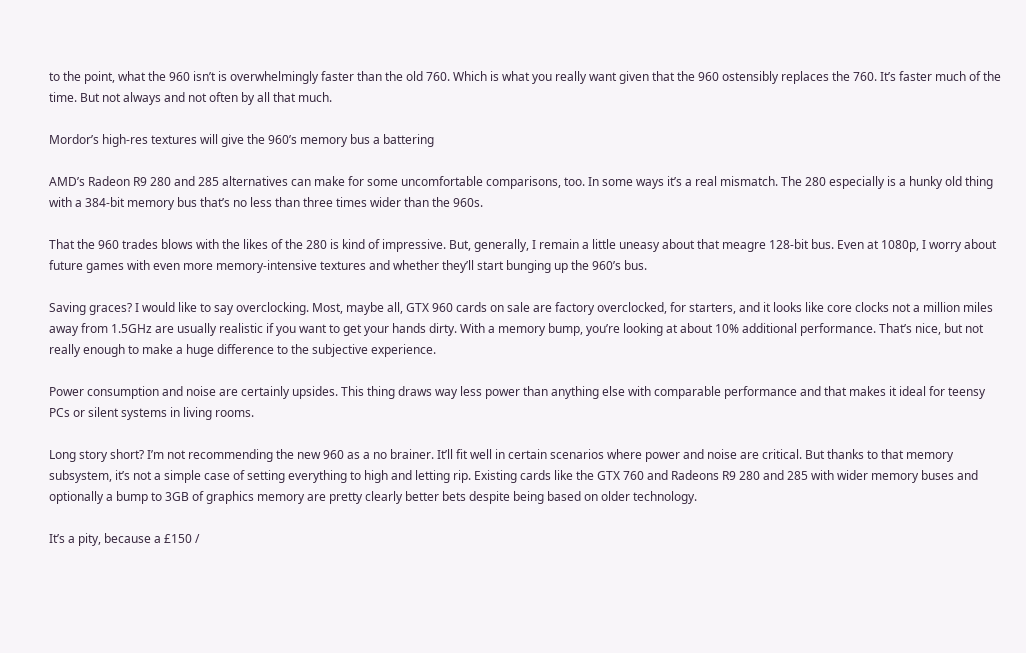to the point, what the 960 isn’t is overwhelmingly faster than the old 760. Which is what you really want given that the 960 ostensibly replaces the 760. It’s faster much of the time. But not always and not often by all that much.

Mordor’s high-res textures will give the 960’s memory bus a battering

AMD’s Radeon R9 280 and 285 alternatives can make for some uncomfortable comparisons, too. In some ways it’s a real mismatch. The 280 especially is a hunky old thing with a 384-bit memory bus that’s no less than three times wider than the 960s.

That the 960 trades blows with the likes of the 280 is kind of impressive. But, generally, I remain a little uneasy about that meagre 128-bit bus. Even at 1080p, I worry about future games with even more memory-intensive textures and whether they’ll start bunging up the 960’s bus.

Saving graces? I would like to say overclocking. Most, maybe all, GTX 960 cards on sale are factory overclocked, for starters, and it looks like core clocks not a million miles away from 1.5GHz are usually realistic if you want to get your hands dirty. With a memory bump, you’re looking at about 10% additional performance. That’s nice, but not really enough to make a huge difference to the subjective experience.

Power consumption and noise are certainly upsides. This thing draws way less power than anything else with comparable performance and that makes it ideal for teensy PCs or silent systems in living rooms.

Long story short? I’m not recommending the new 960 as a no brainer. It’ll fit well in certain scenarios where power and noise are critical. But thanks to that memory subsystem, it’s not a simple case of setting everything to high and letting rip. Existing cards like the GTX 760 and Radeons R9 280 and 285 with wider memory buses and optionally a bump to 3GB of graphics memory are pretty clearly better bets despite being based on older technology.

It’s a pity, because a £150 /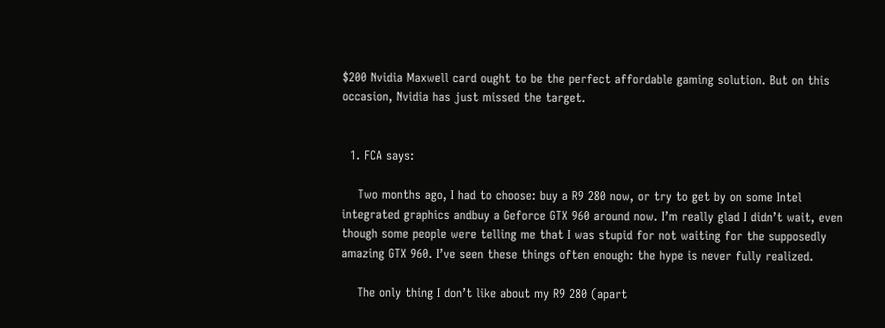$200 Nvidia Maxwell card ought to be the perfect affordable gaming solution. But on this occasion, Nvidia has just missed the target.


  1. FCA says:

    Two months ago, I had to choose: buy a R9 280 now, or try to get by on some Intel integrated graphics andbuy a Geforce GTX 960 around now. I’m really glad I didn’t wait, even though some people were telling me that I was stupid for not waiting for the supposedly amazing GTX 960. I’ve seen these things often enough: the hype is never fully realized.

    The only thing I don’t like about my R9 280 (apart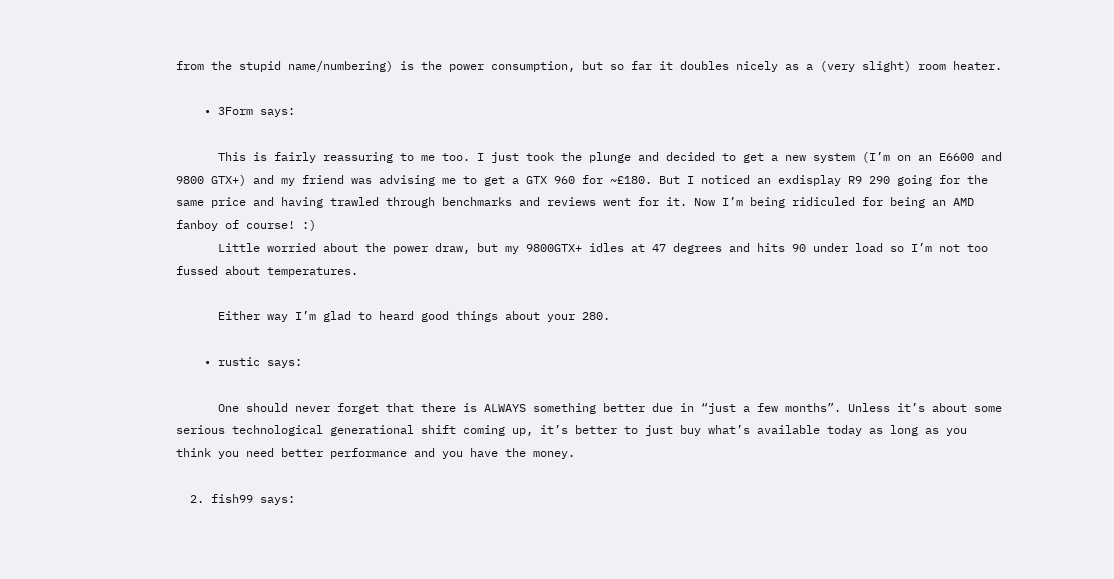from the stupid name/numbering) is the power consumption, but so far it doubles nicely as a (very slight) room heater.

    • 3Form says:

      This is fairly reassuring to me too. I just took the plunge and decided to get a new system (I’m on an E6600 and 9800 GTX+) and my friend was advising me to get a GTX 960 for ~£180. But I noticed an exdisplay R9 290 going for the same price and having trawled through benchmarks and reviews went for it. Now I’m being ridiculed for being an AMD fanboy of course! :)
      Little worried about the power draw, but my 9800GTX+ idles at 47 degrees and hits 90 under load so I’m not too fussed about temperatures.

      Either way I’m glad to heard good things about your 280.

    • rustic says:

      One should never forget that there is ALWAYS something better due in “just a few months”. Unless it’s about some serious technological generational shift coming up, it’s better to just buy what’s available today as long as you think you need better performance and you have the money.

  2. fish99 says: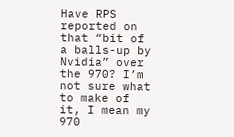Have RPS reported on that “bit of a balls-up by Nvidia” over the 970? I’m not sure what to make of it, I mean my 970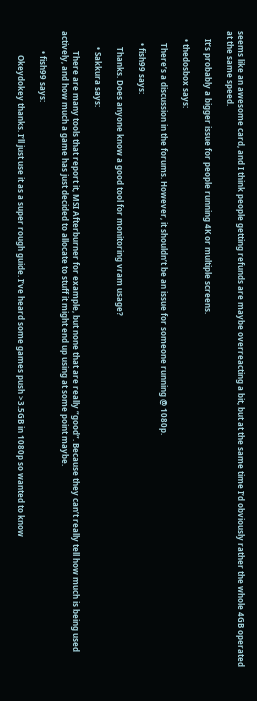seems like an awesome card, and I think people getting refunds are maybe overreacting a bit, but at the same time I’d obviously rather the whole 4GB operated at the same speed.

    It’s probably a bigger issue for people running 4K or multiple screens.

    • thedosbox says:

      There’s a discussion in the forums. However, it shouldn’t be an issue for someone running @ 1080p.

      • fish99 says:

        Thanks. Does anyone know a good tool for monitoring vram usage?

        • Sakkura says:

          There are many tools that report it, MSI Afterburner for example, but none that are really “good”. Because they can’t really tell how much is being used actively, and how much a game has just decided to allocate to stuff it might end up using at some point maybe.

          • fish99 says:

            Okeydokey thanks. I’ll just use it as a super rough guide. I’ve heard some games push >3.5GB in 1080p so wanted to know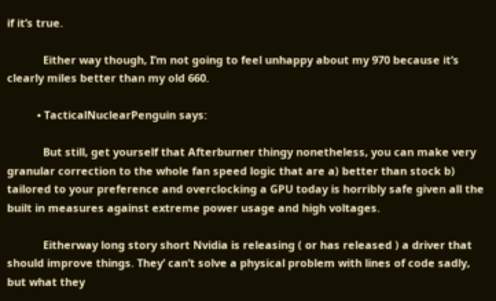if it’s true.

            Either way though, I’m not going to feel unhappy about my 970 because it’s clearly miles better than my old 660.

          • TacticalNuclearPenguin says:

            But still, get yourself that Afterburner thingy nonetheless, you can make very granular correction to the whole fan speed logic that are a) better than stock b) tailored to your preference and overclocking a GPU today is horribly safe given all the built in measures against extreme power usage and high voltages.

            Eitherway long story short Nvidia is releasing ( or has released ) a driver that should improve things. They’ can’t solve a physical problem with lines of code sadly, but what they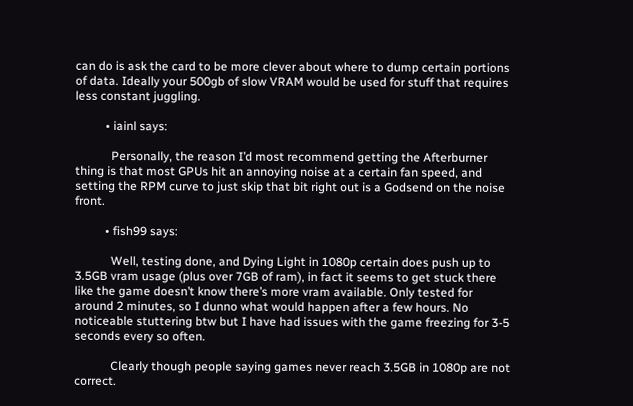can do is ask the card to be more clever about where to dump certain portions of data. Ideally your 500gb of slow VRAM would be used for stuff that requires less constant juggling.

          • iainl says:

            Personally, the reason I’d most recommend getting the Afterburner thing is that most GPUs hit an annoying noise at a certain fan speed, and setting the RPM curve to just skip that bit right out is a Godsend on the noise front.

          • fish99 says:

            Well, testing done, and Dying Light in 1080p certain does push up to 3.5GB vram usage (plus over 7GB of ram), in fact it seems to get stuck there like the game doesn’t know there’s more vram available. Only tested for around 2 minutes, so I dunno what would happen after a few hours. No noticeable stuttering btw but I have had issues with the game freezing for 3-5 seconds every so often.

            Clearly though people saying games never reach 3.5GB in 1080p are not correct.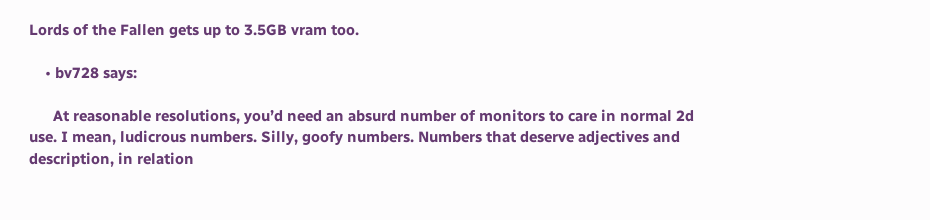Lords of the Fallen gets up to 3.5GB vram too.

    • bv728 says:

      At reasonable resolutions, you’d need an absurd number of monitors to care in normal 2d use. I mean, ludicrous numbers. Silly, goofy numbers. Numbers that deserve adjectives and description, in relation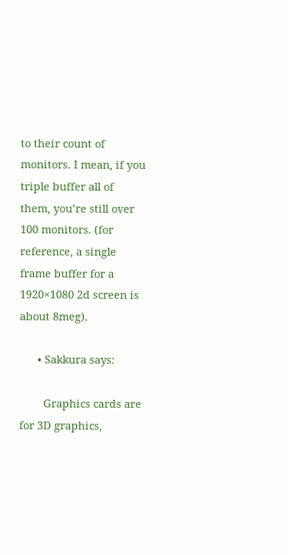to their count of monitors. I mean, if you triple buffer all of them, you’re still over 100 monitors. (for reference, a single frame buffer for a 1920×1080 2d screen is about 8meg).

      • Sakkura says:

        Graphics cards are for 3D graphics,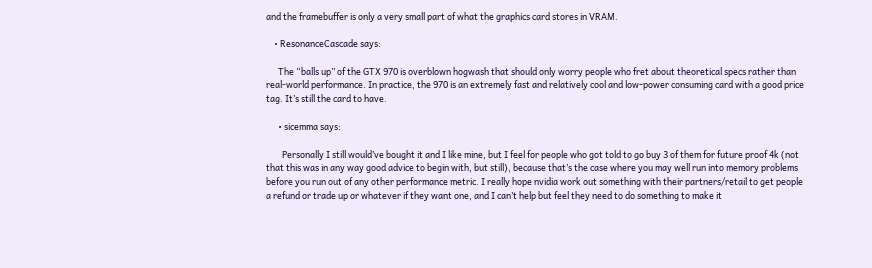and the framebuffer is only a very small part of what the graphics card stores in VRAM.

    • ResonanceCascade says:

      The “balls up” of the GTX 970 is overblown hogwash that should only worry people who fret about theoretical specs rather than real-world performance. In practice, the 970 is an extremely fast and relatively cool and low-power consuming card with a good price tag. It’s still the card to have.

      • sicemma says:

        Personally I still would’ve bought it and I like mine, but I feel for people who got told to go buy 3 of them for future proof 4k (not that this was in any way good advice to begin with, but still), because that’s the case where you may well run into memory problems before you run out of any other performance metric. I really hope nvidia work out something with their partners/retail to get people a refund or trade up or whatever if they want one, and I can’t help but feel they need to do something to make it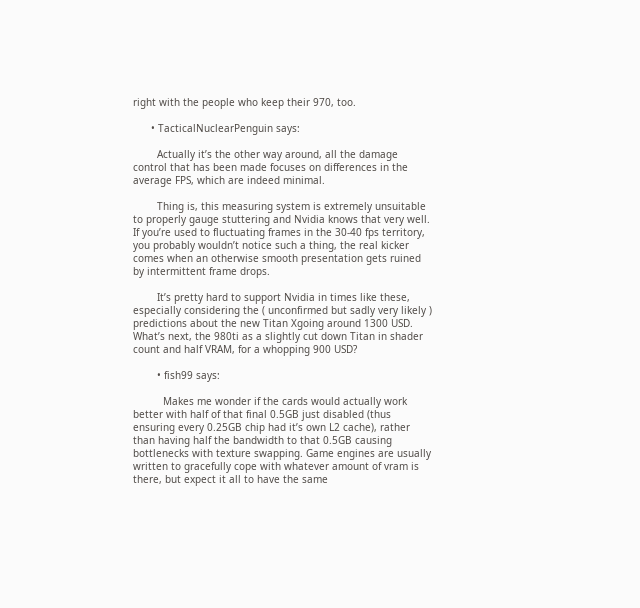right with the people who keep their 970, too.

      • TacticalNuclearPenguin says:

        Actually it’s the other way around, all the damage control that has been made focuses on differences in the average FPS, which are indeed minimal.

        Thing is, this measuring system is extremely unsuitable to properly gauge stuttering and Nvidia knows that very well. If you’re used to fluctuating frames in the 30-40 fps territory, you probably wouldn’t notice such a thing, the real kicker comes when an otherwise smooth presentation gets ruined by intermittent frame drops.

        It’s pretty hard to support Nvidia in times like these, especially considering the ( unconfirmed but sadly very likely ) predictions about the new Titan Xgoing around 1300 USD. What’s next, the 980ti as a slightly cut down Titan in shader count and half VRAM, for a whopping 900 USD?

        • fish99 says:

          Makes me wonder if the cards would actually work better with half of that final 0.5GB just disabled (thus ensuring every 0.25GB chip had it’s own L2 cache), rather than having half the bandwidth to that 0.5GB causing bottlenecks with texture swapping. Game engines are usually written to gracefully cope with whatever amount of vram is there, but expect it all to have the same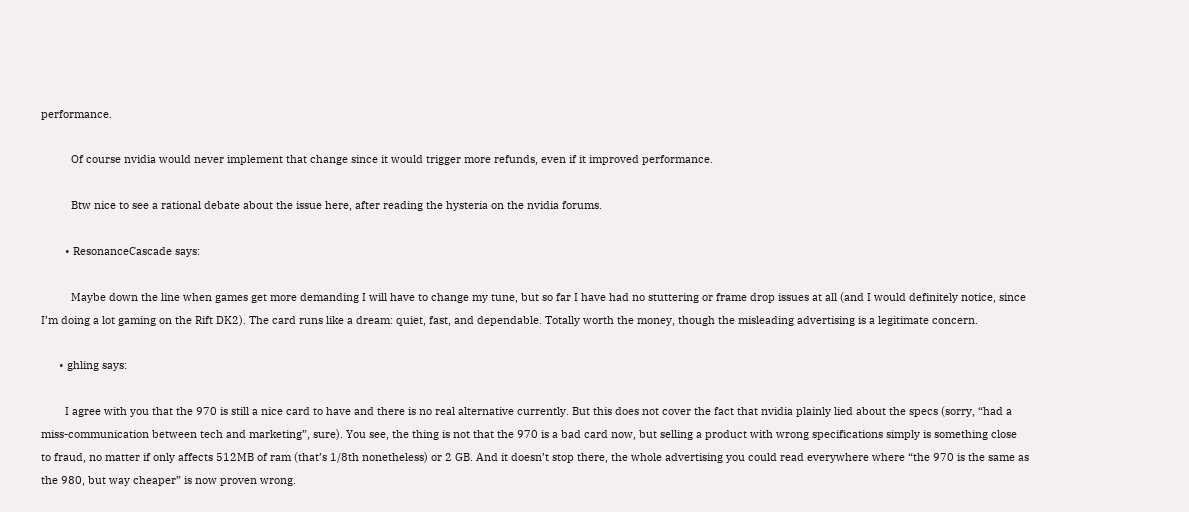performance.

          Of course nvidia would never implement that change since it would trigger more refunds, even if it improved performance.

          Btw nice to see a rational debate about the issue here, after reading the hysteria on the nvidia forums.

        • ResonanceCascade says:

          Maybe down the line when games get more demanding I will have to change my tune, but so far I have had no stuttering or frame drop issues at all (and I would definitely notice, since I’m doing a lot gaming on the Rift DK2). The card runs like a dream: quiet, fast, and dependable. Totally worth the money, though the misleading advertising is a legitimate concern.

      • ghling says:

        I agree with you that the 970 is still a nice card to have and there is no real alternative currently. But this does not cover the fact that nvidia plainly lied about the specs (sorry, “had a miss-communication between tech and marketing”, sure). You see, the thing is not that the 970 is a bad card now, but selling a product with wrong specifications simply is something close to fraud, no matter if only affects 512MB of ram (that’s 1/8th nonetheless) or 2 GB. And it doesn’t stop there, the whole advertising you could read everywhere where “the 970 is the same as the 980, but way cheaper” is now proven wrong.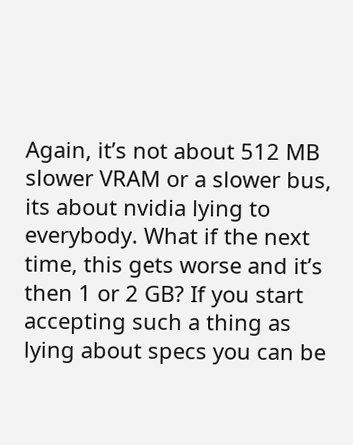Again, it’s not about 512 MB slower VRAM or a slower bus, its about nvidia lying to everybody. What if the next time, this gets worse and it’s then 1 or 2 GB? If you start accepting such a thing as lying about specs you can be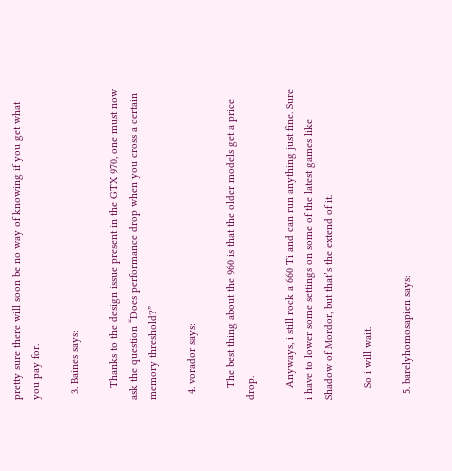pretty sure there will soon be no way of knowing if you get what you pay for.

  3. Baines says:

    Thanks to the design issue present in the GTX 970, one must now ask the question “Does performance drop when you cross a certain memory threshold?”

  4. vorador says:

    The best thing about the 960 is that the older models get a price drop.

    Anyways, i still rock a 660 Ti and can run anything just fine. Sure i have to lower some settings on some of the latest games like Shadow of Mordor, but that’s the extend of it.

    So i will wait.

  5. barelyhomosapien says: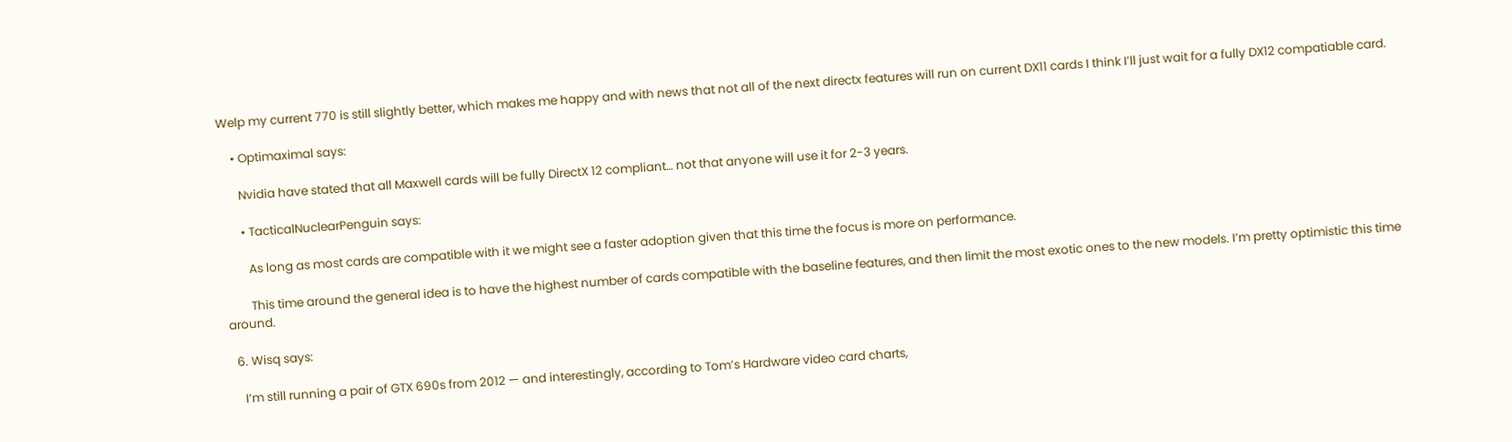Welp my current 770 is still slightly better, which makes me happy and with news that not all of the next directx features will run on current DX11 cards I think I’ll just wait for a fully DX12 compatiable card.

    • Optimaximal says:

      Nvidia have stated that all Maxwell cards will be fully DirectX 12 compliant… not that anyone will use it for 2-3 years.

      • TacticalNuclearPenguin says:

        As long as most cards are compatible with it we might see a faster adoption given that this time the focus is more on performance.

        This time around the general idea is to have the highest number of cards compatible with the baseline features, and then limit the most exotic ones to the new models. I’m pretty optimistic this time around.

  6. Wisq says:

    I’m still running a pair of GTX 690s from 2012 — and interestingly, according to Tom’s Hardware video card charts,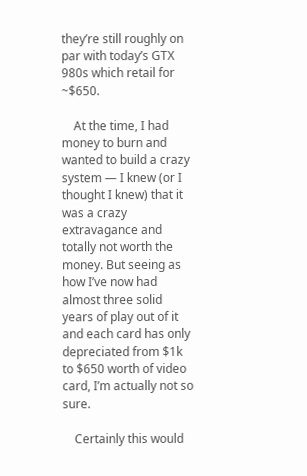they’re still roughly on par with today’s GTX 980s which retail for ~$650.

    At the time, I had money to burn and wanted to build a crazy system — I knew (or I thought I knew) that it was a crazy extravagance and totally not worth the money. But seeing as how I’ve now had almost three solid years of play out of it and each card has only depreciated from $1k to $650 worth of video card, I’m actually not so sure.

    Certainly this would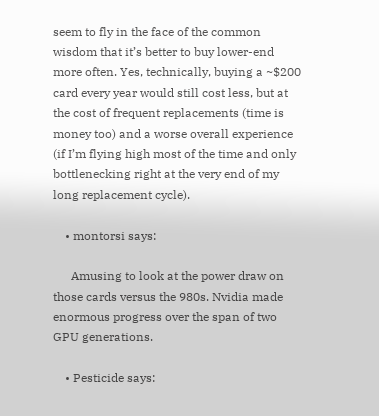seem to fly in the face of the common wisdom that it’s better to buy lower-end more often. Yes, technically, buying a ~$200 card every year would still cost less, but at the cost of frequent replacements (time is money too) and a worse overall experience (if I’m flying high most of the time and only bottlenecking right at the very end of my long replacement cycle).

    • montorsi says:

      Amusing to look at the power draw on those cards versus the 980s. Nvidia made enormous progress over the span of two GPU generations.

    • Pesticide says: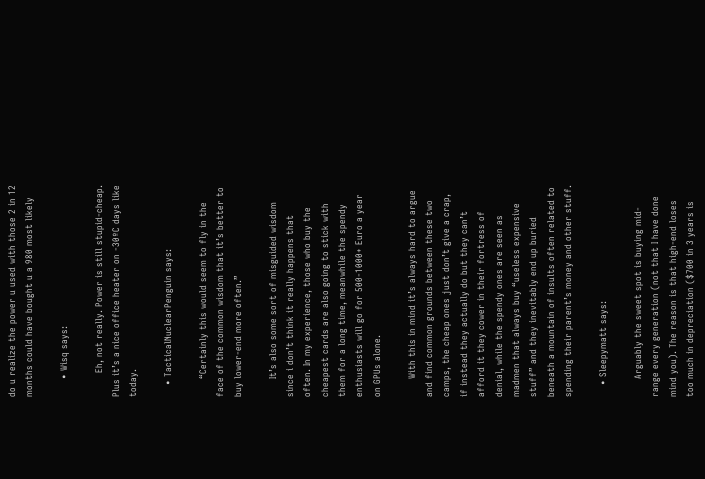do u realize the power u used with those 2 in 12 months could have bought u a 980 most likely

      • Wisq says:

        Eh, not really. Power is still stupid-cheap. Plus it’s a nice office heater on -30ºC days like today.

    • TacticalNuclearPenguin says:

      “Certainly this would seem to fly in the face of the common wisdom that it’s better to buy lower-end more often.”

      It’s also some sort of misguided wisdom since i don’t think it really happens that often. In my experience, those who buy the cheapest cards are also going to stick with them for a long time, meanwhile the spendy enthusiasts will go for 500-1000+ Euro a year on GPUs alone.

      With this in mind it’s always hard to argue and find common grounds between these two camps, the cheap ones just don’t give a crap, if instead they actually do but they can’t afford it they cower in their fortress of denial, while the spendy ones are seen as madmen that always buy “useless expensive stuff” and they inevitably end up buried beneath a mountain of insults often related to spending their parent’s money and other stuff.

    • Sleepymatt says:

      Arguably the sweet spot is buying mid-range every generation (not that I have done mind you). The reason is that high-end loses too much in depreciation ($700 in 3 years is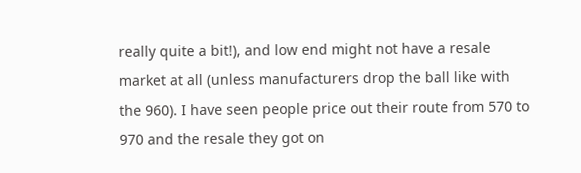really quite a bit!), and low end might not have a resale market at all (unless manufacturers drop the ball like with the 960). I have seen people price out their route from 570 to 970 and the resale they got on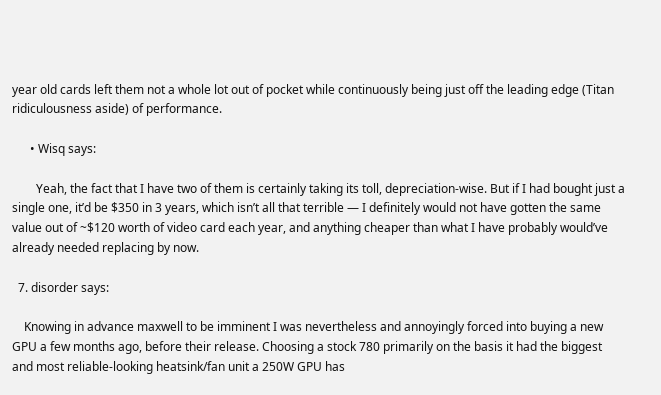year old cards left them not a whole lot out of pocket while continuously being just off the leading edge (Titan ridiculousness aside) of performance.

      • Wisq says:

        Yeah, the fact that I have two of them is certainly taking its toll, depreciation-wise. But if I had bought just a single one, it’d be $350 in 3 years, which isn’t all that terrible — I definitely would not have gotten the same value out of ~$120 worth of video card each year, and anything cheaper than what I have probably would’ve already needed replacing by now.

  7. disorder says:

    Knowing in advance maxwell to be imminent I was nevertheless and annoyingly forced into buying a new GPU a few months ago, before their release. Choosing a stock 780 primarily on the basis it had the biggest and most reliable-looking heatsink/fan unit a 250W GPU has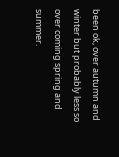been ok, over autumn and winter but probably less so over coming spring and summer.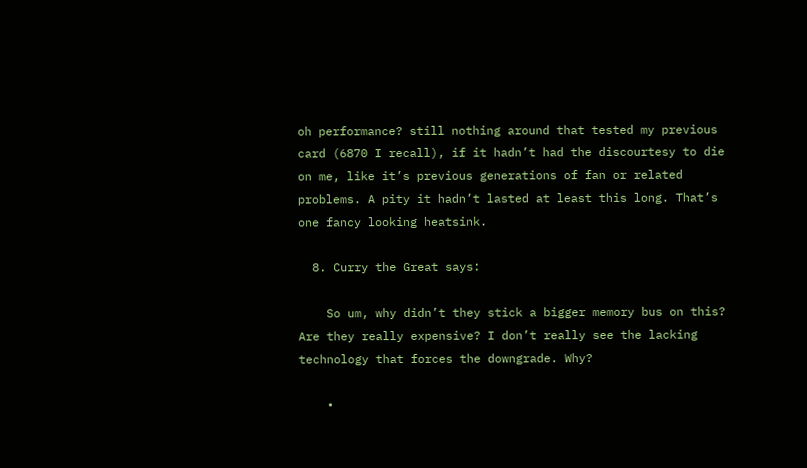oh performance? still nothing around that tested my previous card (6870 I recall), if it hadn’t had the discourtesy to die on me, like it’s previous generations of fan or related problems. A pity it hadn’t lasted at least this long. That’s one fancy looking heatsink.

  8. Curry the Great says:

    So um, why didn’t they stick a bigger memory bus on this? Are they really expensive? I don’t really see the lacking technology that forces the downgrade. Why?

    •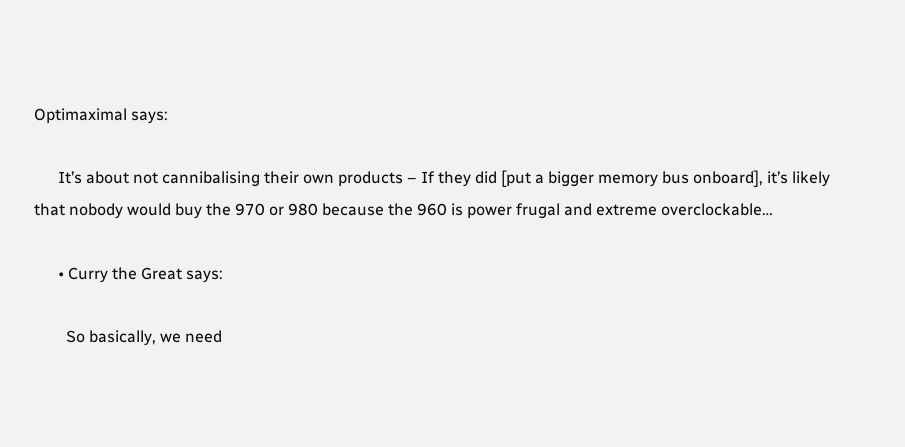Optimaximal says:

      It’s about not cannibalising their own products – If they did [put a bigger memory bus onboard], it’s likely that nobody would buy the 970 or 980 because the 960 is power frugal and extreme overclockable…

      • Curry the Great says:

        So basically, we need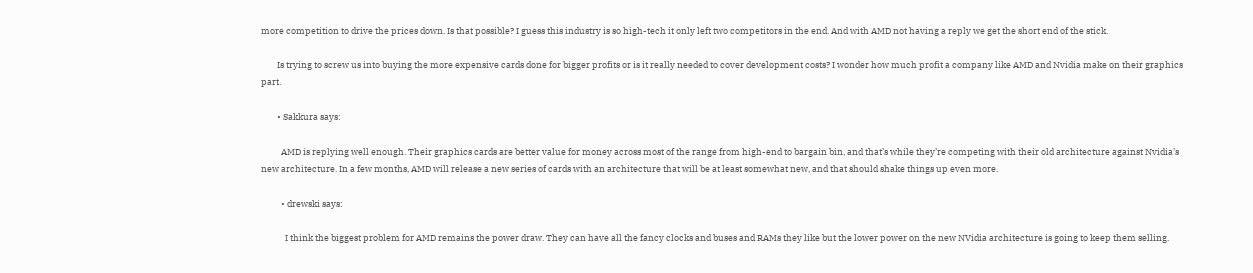more competition to drive the prices down. Is that possible? I guess this industry is so high-tech it only left two competitors in the end. And with AMD not having a reply we get the short end of the stick.

        Is trying to screw us into buying the more expensive cards done for bigger profits or is it really needed to cover development costs? I wonder how much profit a company like AMD and Nvidia make on their graphics part.

        • Sakkura says:

          AMD is replying well enough. Their graphics cards are better value for money across most of the range from high-end to bargain bin, and that’s while they’re competing with their old architecture against Nvidia’s new architecture. In a few months, AMD will release a new series of cards with an architecture that will be at least somewhat new, and that should shake things up even more.

          • drewski says:

            I think the biggest problem for AMD remains the power draw. They can have all the fancy clocks and buses and RAMs they like but the lower power on the new NVidia architecture is going to keep them selling.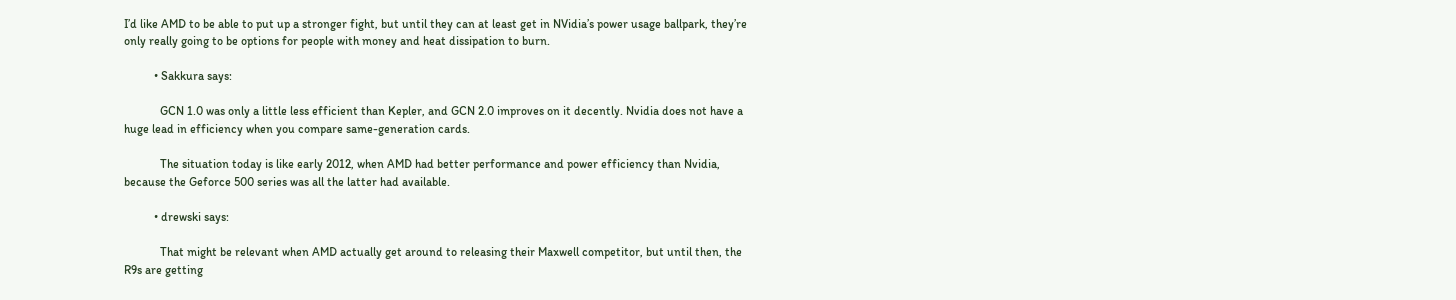I’d like AMD to be able to put up a stronger fight, but until they can at least get in NVidia’s power usage ballpark, they’re only really going to be options for people with money and heat dissipation to burn.

          • Sakkura says:

            GCN 1.0 was only a little less efficient than Kepler, and GCN 2.0 improves on it decently. Nvidia does not have a huge lead in efficiency when you compare same-generation cards.

            The situation today is like early 2012, when AMD had better performance and power efficiency than Nvidia, because the Geforce 500 series was all the latter had available.

          • drewski says:

            That might be relevant when AMD actually get around to releasing their Maxwell competitor, but until then, the R9s are getting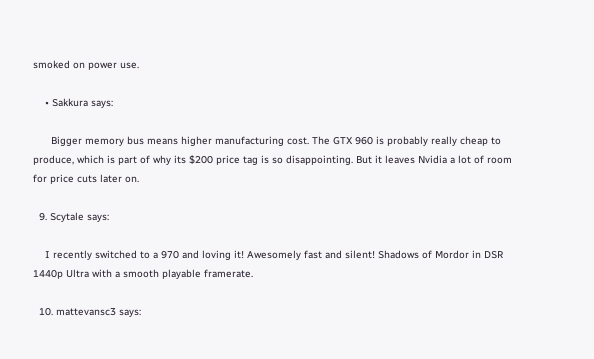smoked on power use.

    • Sakkura says:

      Bigger memory bus means higher manufacturing cost. The GTX 960 is probably really cheap to produce, which is part of why its $200 price tag is so disappointing. But it leaves Nvidia a lot of room for price cuts later on.

  9. Scytale says:

    I recently switched to a 970 and loving it! Awesomely fast and silent! Shadows of Mordor in DSR 1440p Ultra with a smooth playable framerate.

  10. mattevansc3 says: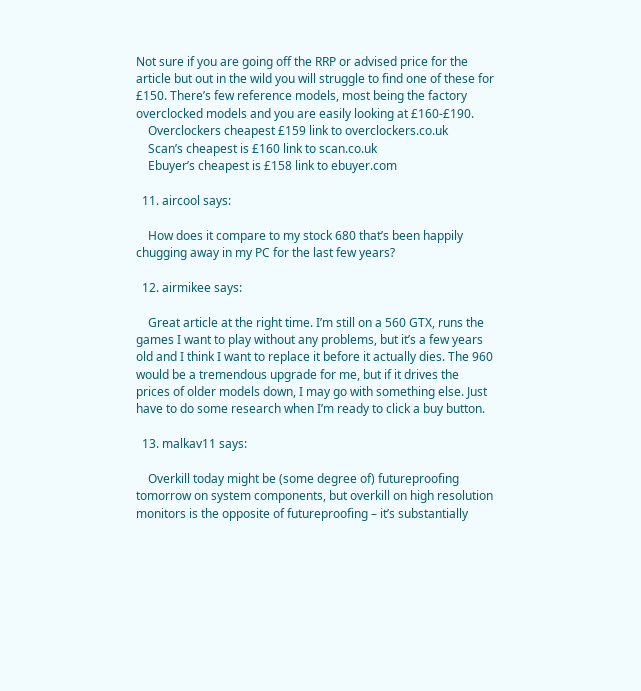Not sure if you are going off the RRP or advised price for the article but out in the wild you will struggle to find one of these for £150. There’s few reference models, most being the factory overclocked models and you are easily looking at £160-£190.
    Overclockers cheapest £159 link to overclockers.co.uk
    Scan’s cheapest is £160 link to scan.co.uk
    Ebuyer’s cheapest is £158 link to ebuyer.com

  11. aircool says:

    How does it compare to my stock 680 that’s been happily chugging away in my PC for the last few years?

  12. airmikee says:

    Great article at the right time. I’m still on a 560 GTX, runs the games I want to play without any problems, but it’s a few years old and I think I want to replace it before it actually dies. The 960 would be a tremendous upgrade for me, but if it drives the prices of older models down, I may go with something else. Just have to do some research when I’m ready to click a buy button.

  13. malkav11 says:

    Overkill today might be (some degree of) futureproofing tomorrow on system components, but overkill on high resolution monitors is the opposite of futureproofing – it’s substantially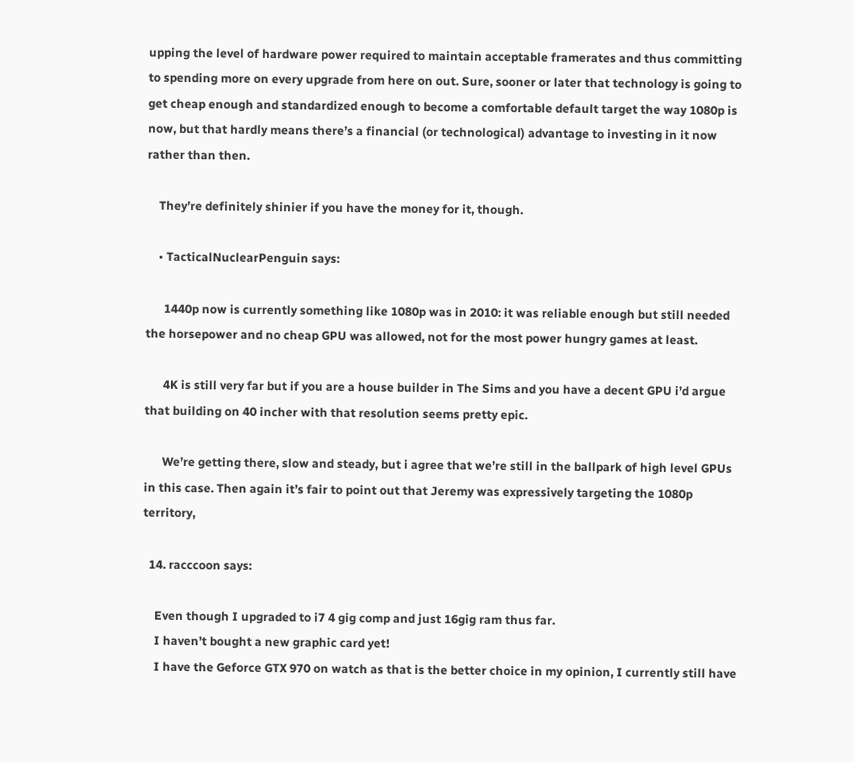upping the level of hardware power required to maintain acceptable framerates and thus committing to spending more on every upgrade from here on out. Sure, sooner or later that technology is going to get cheap enough and standardized enough to become a comfortable default target the way 1080p is now, but that hardly means there’s a financial (or technological) advantage to investing in it now rather than then.

    They’re definitely shinier if you have the money for it, though.

    • TacticalNuclearPenguin says:

      1440p now is currently something like 1080p was in 2010: it was reliable enough but still needed the horsepower and no cheap GPU was allowed, not for the most power hungry games at least.

      4K is still very far but if you are a house builder in The Sims and you have a decent GPU i’d argue that building on 40 incher with that resolution seems pretty epic.

      We’re getting there, slow and steady, but i agree that we’re still in the ballpark of high level GPUs in this case. Then again it’s fair to point out that Jeremy was expressively targeting the 1080p territory,

  14. racccoon says:

    Even though I upgraded to i7 4 gig comp and just 16gig ram thus far.
    I haven’t bought a new graphic card yet!
    I have the Geforce GTX 970 on watch as that is the better choice in my opinion, I currently still have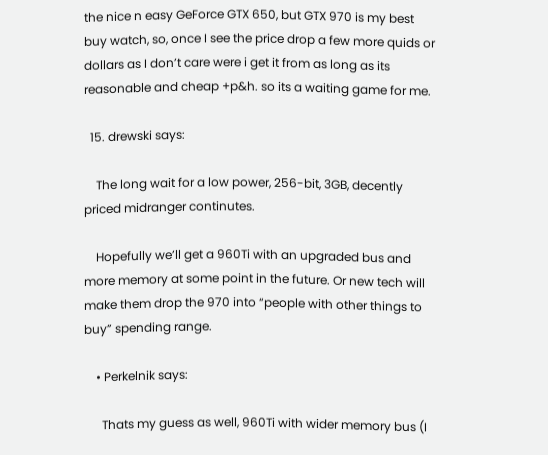the nice n easy GeForce GTX 650, but GTX 970 is my best buy watch, so, once I see the price drop a few more quids or dollars as I don’t care were i get it from as long as its reasonable and cheap +p&h. so its a waiting game for me.

  15. drewski says:

    The long wait for a low power, 256-bit, 3GB, decently priced midranger continutes.

    Hopefully we’ll get a 960Ti with an upgraded bus and more memory at some point in the future. Or new tech will make them drop the 970 into “people with other things to buy” spending range.

    • Perkelnik says:

      Thats my guess as well, 960Ti with wider memory bus (I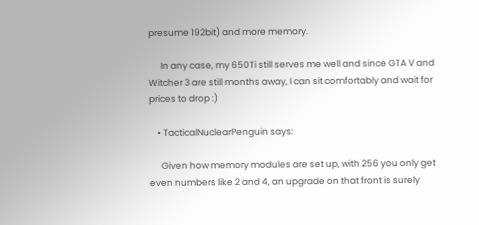presume 192bit) and more memory.

      In any case, my 650Ti still serves me well and since GTA V and Witcher 3 are still months away, I can sit comfortably and wait for prices to drop :)

    • TacticalNuclearPenguin says:

      Given how memory modules are set up, with 256 you only get even numbers like 2 and 4, an upgrade on that front is surely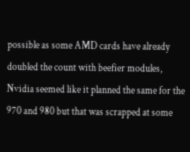possible as some AMD cards have already doubled the count with beefier modules, Nvidia seemed like it planned the same for the 970 and 980 but that was scrapped at some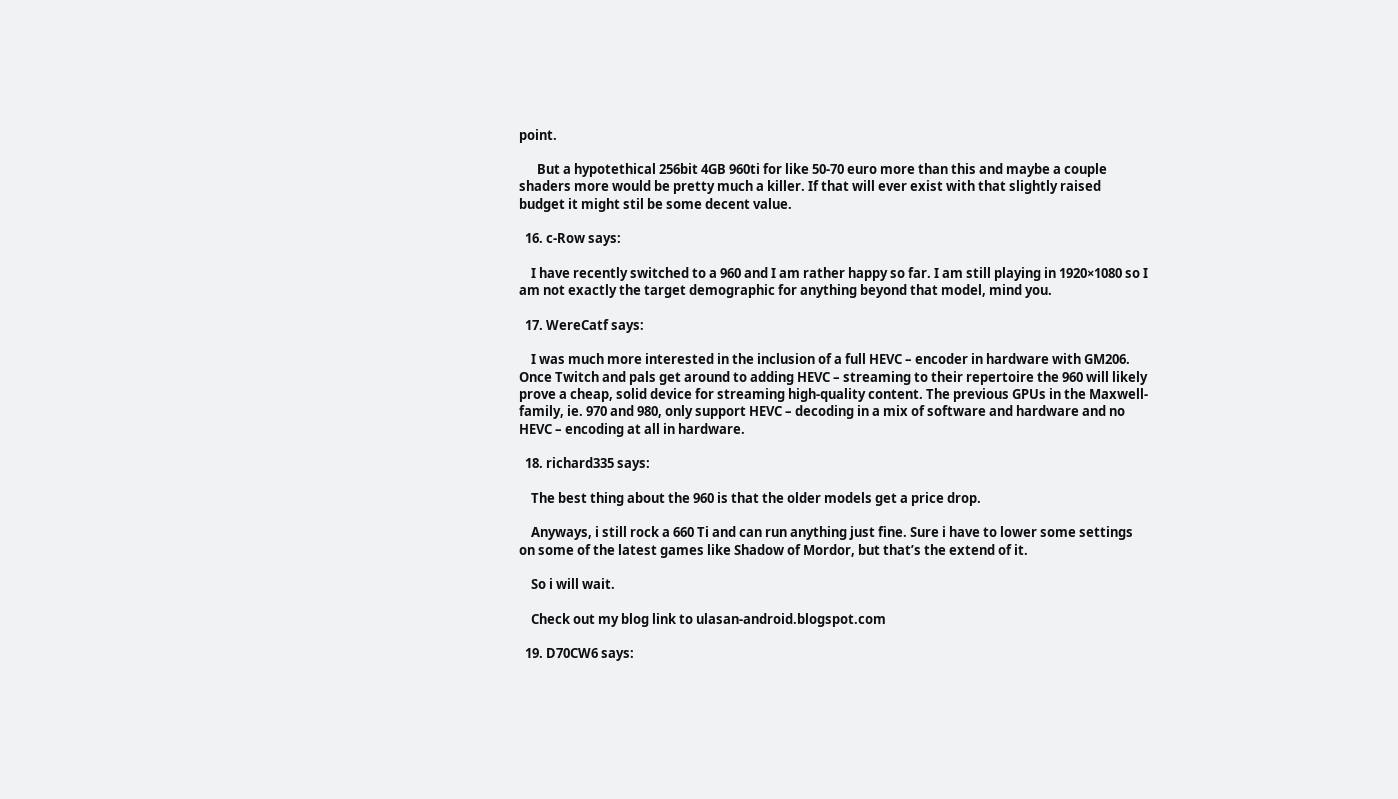point.

      But a hypotethical 256bit 4GB 960ti for like 50-70 euro more than this and maybe a couple shaders more would be pretty much a killer. If that will ever exist with that slightly raised budget it might stil be some decent value.

  16. c-Row says:

    I have recently switched to a 960 and I am rather happy so far. I am still playing in 1920×1080 so I am not exactly the target demographic for anything beyond that model, mind you.

  17. WereCatf says:

    I was much more interested in the inclusion of a full HEVC – encoder in hardware with GM206. Once Twitch and pals get around to adding HEVC – streaming to their repertoire the 960 will likely prove a cheap, solid device for streaming high-quality content. The previous GPUs in the Maxwell-family, ie. 970 and 980, only support HEVC – decoding in a mix of software and hardware and no HEVC – encoding at all in hardware.

  18. richard335 says:

    The best thing about the 960 is that the older models get a price drop.

    Anyways, i still rock a 660 Ti and can run anything just fine. Sure i have to lower some settings on some of the latest games like Shadow of Mordor, but that’s the extend of it.

    So i will wait.

    Check out my blog link to ulasan-android.blogspot.com

  19. D70CW6 says: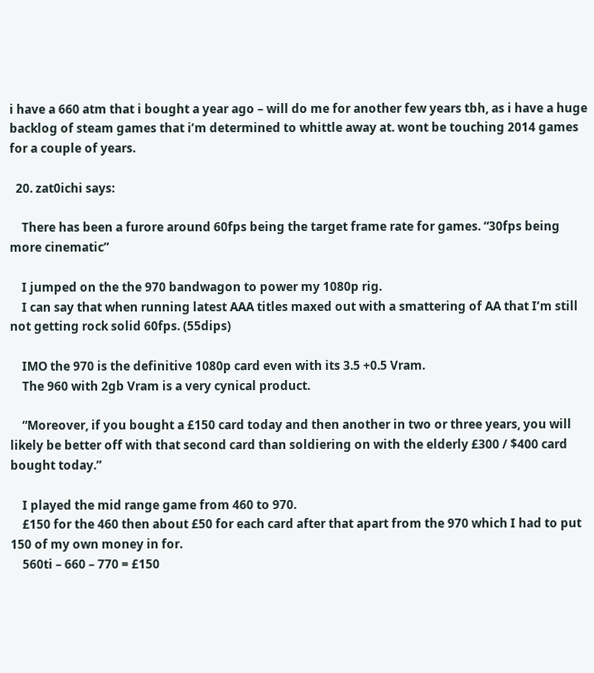i have a 660 atm that i bought a year ago – will do me for another few years tbh, as i have a huge backlog of steam games that i’m determined to whittle away at. wont be touching 2014 games for a couple of years.

  20. zat0ichi says:

    There has been a furore around 60fps being the target frame rate for games. “30fps being more cinematic”

    I jumped on the the 970 bandwagon to power my 1080p rig.
    I can say that when running latest AAA titles maxed out with a smattering of AA that I’m still not getting rock solid 60fps. (55dips)

    IMO the 970 is the definitive 1080p card even with its 3.5 +0.5 Vram.
    The 960 with 2gb Vram is a very cynical product.

    “Moreover, if you bought a £150 card today and then another in two or three years, you will likely be better off with that second card than soldiering on with the elderly £300 / $400 card bought today.”

    I played the mid range game from 460 to 970.
    £150 for the 460 then about £50 for each card after that apart from the 970 which I had to put 150 of my own money in for.
    560ti – 660 – 770 = £150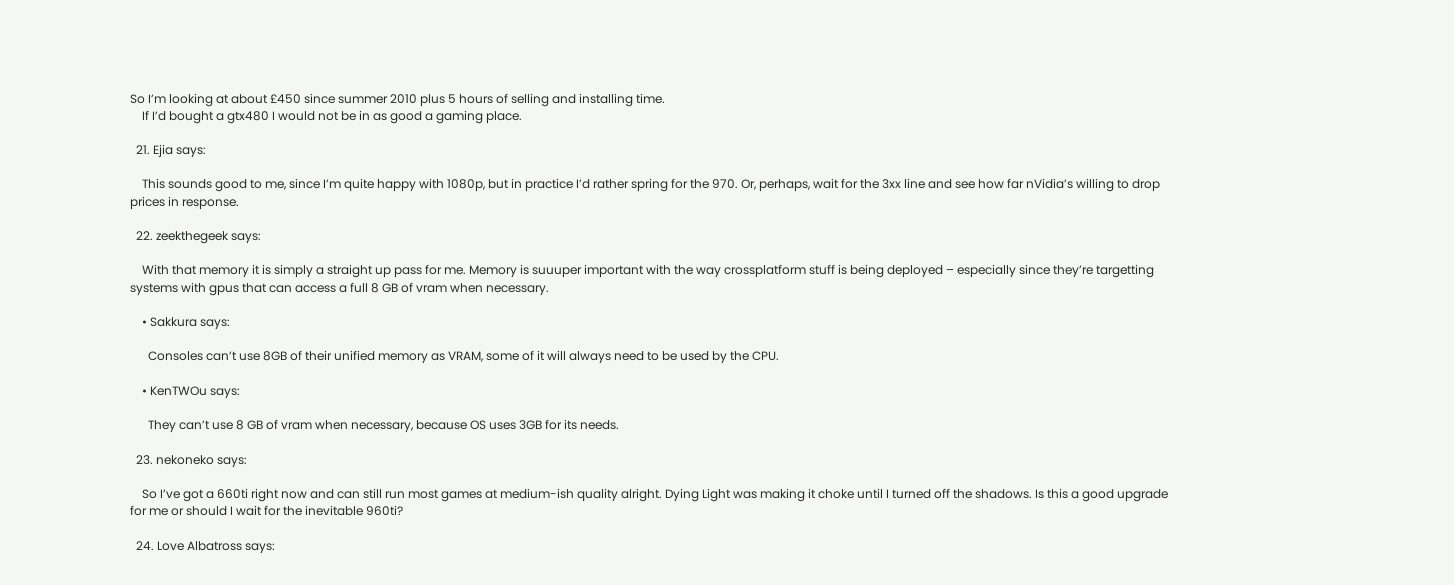So I’m looking at about £450 since summer 2010 plus 5 hours of selling and installing time.
    If I’d bought a gtx480 I would not be in as good a gaming place.

  21. Ejia says:

    This sounds good to me, since I’m quite happy with 1080p, but in practice I’d rather spring for the 970. Or, perhaps, wait for the 3xx line and see how far nVidia’s willing to drop prices in response.

  22. zeekthegeek says:

    With that memory it is simply a straight up pass for me. Memory is suuuper important with the way crossplatform stuff is being deployed – especially since they’re targetting systems with gpus that can access a full 8 GB of vram when necessary.

    • Sakkura says:

      Consoles can’t use 8GB of their unified memory as VRAM, some of it will always need to be used by the CPU.

    • KenTWOu says:

      They can’t use 8 GB of vram when necessary, because OS uses 3GB for its needs.

  23. nekoneko says:

    So I’ve got a 660ti right now and can still run most games at medium-ish quality alright. Dying Light was making it choke until I turned off the shadows. Is this a good upgrade for me or should I wait for the inevitable 960ti?

  24. Love Albatross says: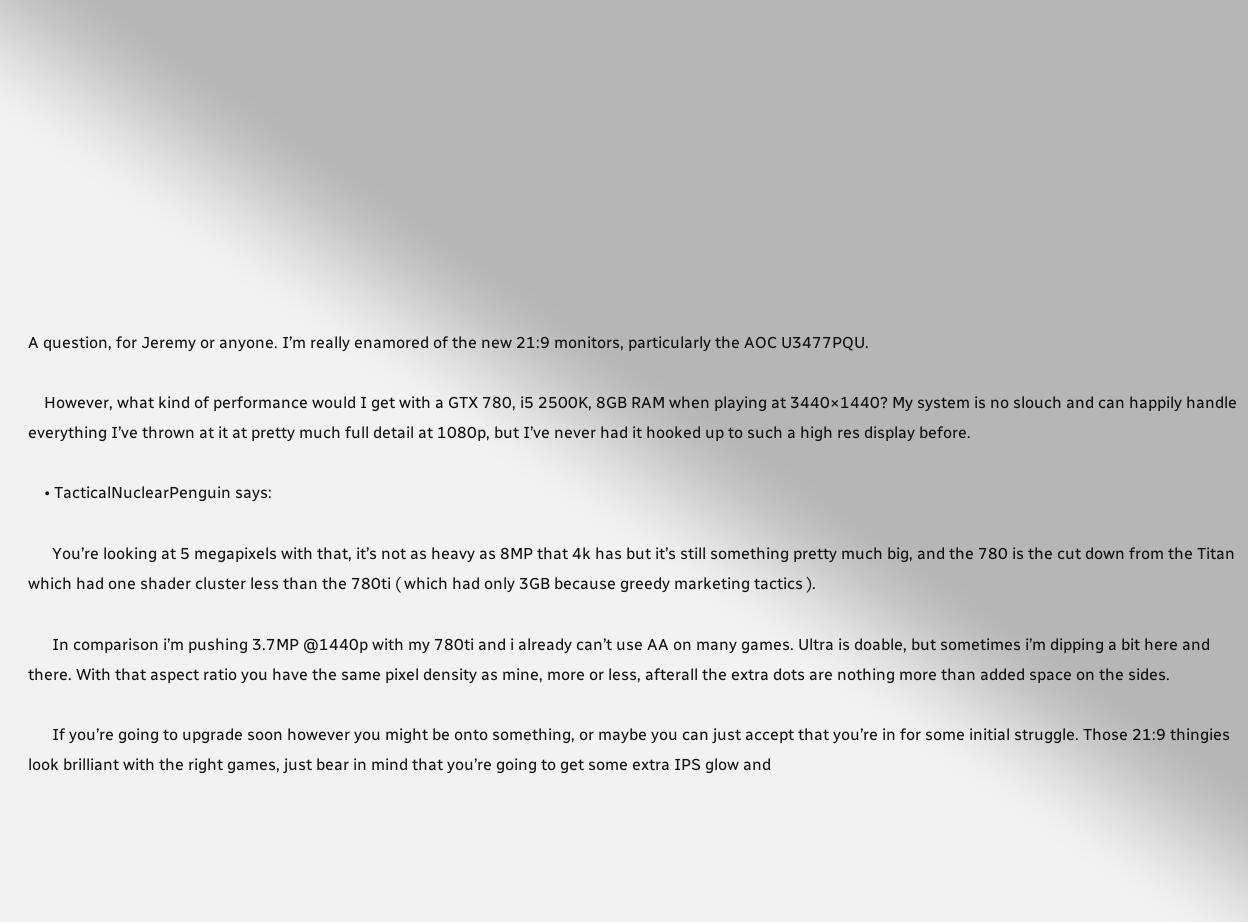A question, for Jeremy or anyone. I’m really enamored of the new 21:9 monitors, particularly the AOC U3477PQU.

    However, what kind of performance would I get with a GTX 780, i5 2500K, 8GB RAM when playing at 3440×1440? My system is no slouch and can happily handle everything I’ve thrown at it at pretty much full detail at 1080p, but I’ve never had it hooked up to such a high res display before.

    • TacticalNuclearPenguin says:

      You’re looking at 5 megapixels with that, it’s not as heavy as 8MP that 4k has but it’s still something pretty much big, and the 780 is the cut down from the Titan which had one shader cluster less than the 780ti ( which had only 3GB because greedy marketing tactics ).

      In comparison i’m pushing 3.7MP @1440p with my 780ti and i already can’t use AA on many games. Ultra is doable, but sometimes i’m dipping a bit here and there. With that aspect ratio you have the same pixel density as mine, more or less, afterall the extra dots are nothing more than added space on the sides.

      If you’re going to upgrade soon however you might be onto something, or maybe you can just accept that you’re in for some initial struggle. Those 21:9 thingies look brilliant with the right games, just bear in mind that you’re going to get some extra IPS glow and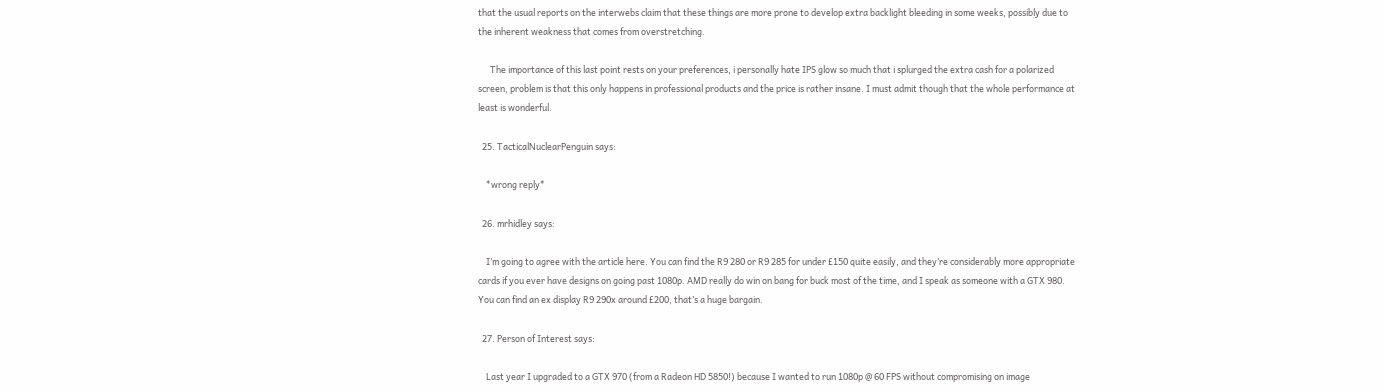that the usual reports on the interwebs claim that these things are more prone to develop extra backlight bleeding in some weeks, possibly due to the inherent weakness that comes from overstretching.

      The importance of this last point rests on your preferences, i personally hate IPS glow so much that i splurged the extra cash for a polarized screen, problem is that this only happens in professional products and the price is rather insane. I must admit though that the whole performance at least is wonderful.

  25. TacticalNuclearPenguin says:

    *wrong reply*

  26. mrhidley says:

    I’m going to agree with the article here. You can find the R9 280 or R9 285 for under £150 quite easily, and they’re considerably more appropriate cards if you ever have designs on going past 1080p. AMD really do win on bang for buck most of the time, and I speak as someone with a GTX 980. You can find an ex display R9 290x around £200, that’s a huge bargain.

  27. Person of Interest says:

    Last year I upgraded to a GTX 970 (from a Radeon HD 5850!) because I wanted to run 1080p @ 60 FPS without compromising on image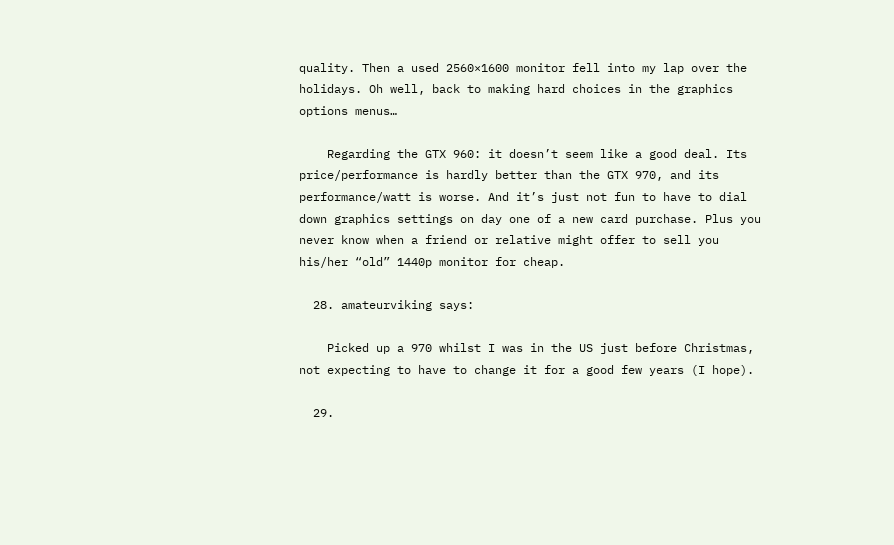quality. Then a used 2560×1600 monitor fell into my lap over the holidays. Oh well, back to making hard choices in the graphics options menus…

    Regarding the GTX 960: it doesn’t seem like a good deal. Its price/performance is hardly better than the GTX 970, and its performance/watt is worse. And it’s just not fun to have to dial down graphics settings on day one of a new card purchase. Plus you never know when a friend or relative might offer to sell you his/her “old” 1440p monitor for cheap.

  28. amateurviking says:

    Picked up a 970 whilst I was in the US just before Christmas, not expecting to have to change it for a good few years (I hope).

  29.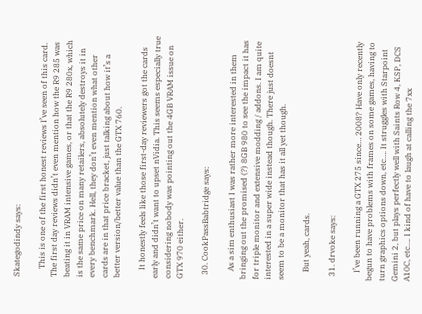Skategodindy says:

    This is one of the first honest reviews I’ve seen of this card. The first day reviews didn’t even mention how the R9 285 was beating it in VRAM intensive games, or that the R9 280x, which is the same price on many retailers, absolutely destroys it in every benchmark. Hell, they don’t even mention what other cards are in that price bracket, just talking about how it’s a better version/better value than the GTX 760.

    It honestly feels like those first-day reviewers got the cards early and didn’t want to upset nVidia. This seems especially true considering nobody was pointing out the 4GB VRAM issue on GTX 970 either.

  30. CookPassBabtridge says:

    As a sim enthusiast I was rather more interested in them bringing out the promised (?) 8GB 980 to see the impact it has for triple monitor and extensive modding / addons. I am quite interested in a super wide instead though. There just doesnt seem to be a monitor that has it all yet though.

    But yeah, cards.

  31. drvoke says:

    I’ve been running a GTX 275 since… 2008? Have only recently begun to have problems with frames on some games, having to turn graphics options down, etc…. It struggles with Starpoint Gemini 2, but plays perfectly well with Saints Row 4, KSP, DCS A10C, etc…. I kind of have to laugh at calling the 7xx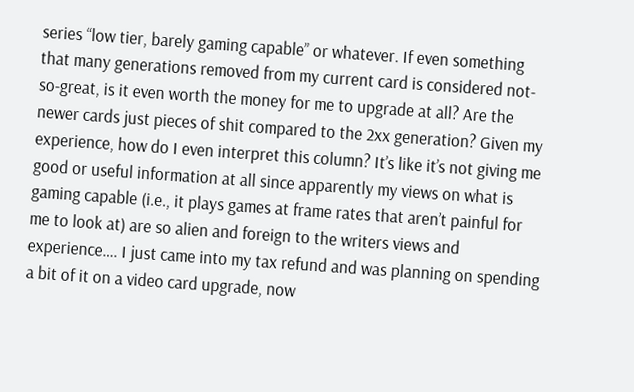series “low tier, barely gaming capable” or whatever. If even something that many generations removed from my current card is considered not-so-great, is it even worth the money for me to upgrade at all? Are the newer cards just pieces of shit compared to the 2xx generation? Given my experience, how do I even interpret this column? It’s like it’s not giving me good or useful information at all since apparently my views on what is gaming capable (i.e., it plays games at frame rates that aren’t painful for me to look at) are so alien and foreign to the writers views and experience…. I just came into my tax refund and was planning on spending a bit of it on a video card upgrade, now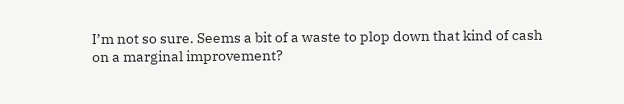I’m not so sure. Seems a bit of a waste to plop down that kind of cash on a marginal improvement?